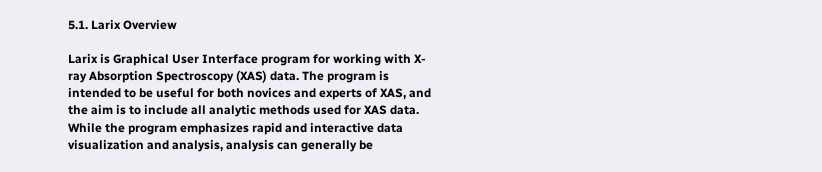5.1. Larix Overview

Larix is Graphical User Interface program for working with X-ray Absorption Spectroscopy (XAS) data. The program is intended to be useful for both novices and experts of XAS, and the aim is to include all analytic methods used for XAS data. While the program emphasizes rapid and interactive data visualization and analysis, analysis can generally be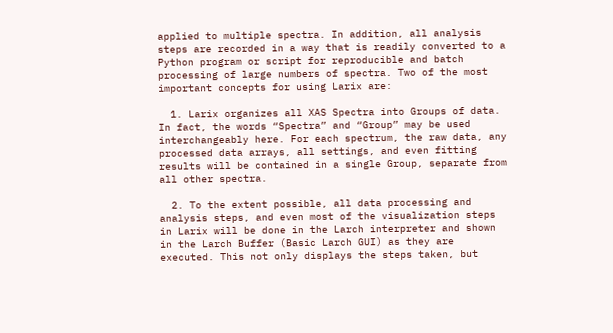applied to multiple spectra. In addition, all analysis steps are recorded in a way that is readily converted to a Python program or script for reproducible and batch processing of large numbers of spectra. Two of the most important concepts for using Larix are:

  1. Larix organizes all XAS Spectra into Groups of data. In fact, the words “Spectra” and “Group” may be used interchangeably here. For each spectrum, the raw data, any processed data arrays, all settings, and even fitting results will be contained in a single Group, separate from all other spectra.

  2. To the extent possible, all data processing and analysis steps, and even most of the visualization steps in Larix will be done in the Larch interpreter and shown in the Larch Buffer (Basic Larch GUI) as they are executed. This not only displays the steps taken, but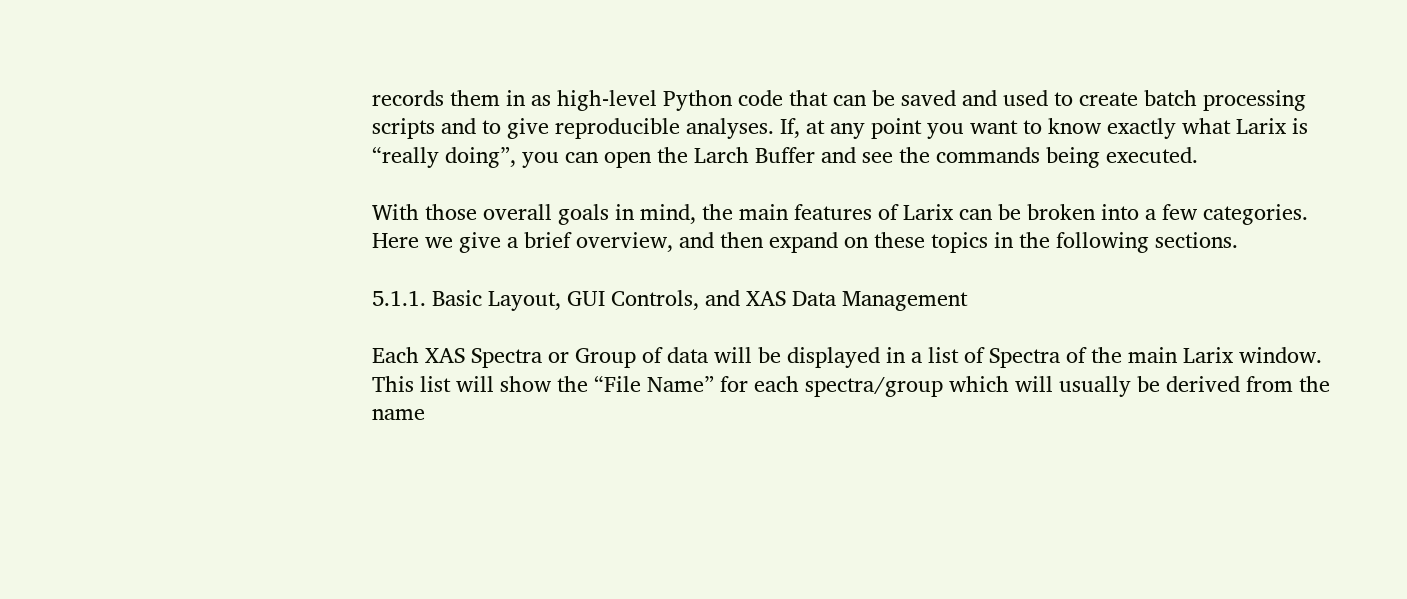records them in as high-level Python code that can be saved and used to create batch processing scripts and to give reproducible analyses. If, at any point you want to know exactly what Larix is “really doing”, you can open the Larch Buffer and see the commands being executed.

With those overall goals in mind, the main features of Larix can be broken into a few categories. Here we give a brief overview, and then expand on these topics in the following sections.

5.1.1. Basic Layout, GUI Controls, and XAS Data Management

Each XAS Spectra or Group of data will be displayed in a list of Spectra of the main Larix window. This list will show the “File Name” for each spectra/group which will usually be derived from the name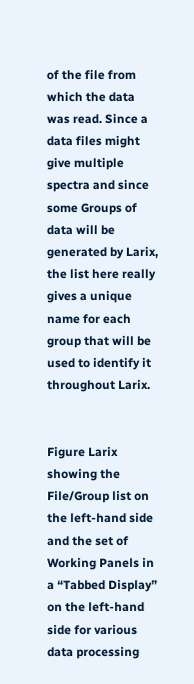of the file from which the data was read. Since a data files might give multiple spectra and since some Groups of data will be generated by Larix, the list here really gives a unique name for each group that will be used to identify it throughout Larix.


Figure Larix showing the File/Group list on the left-hand side and the set of Working Panels in a “Tabbed Display” on the left-hand side for various data processing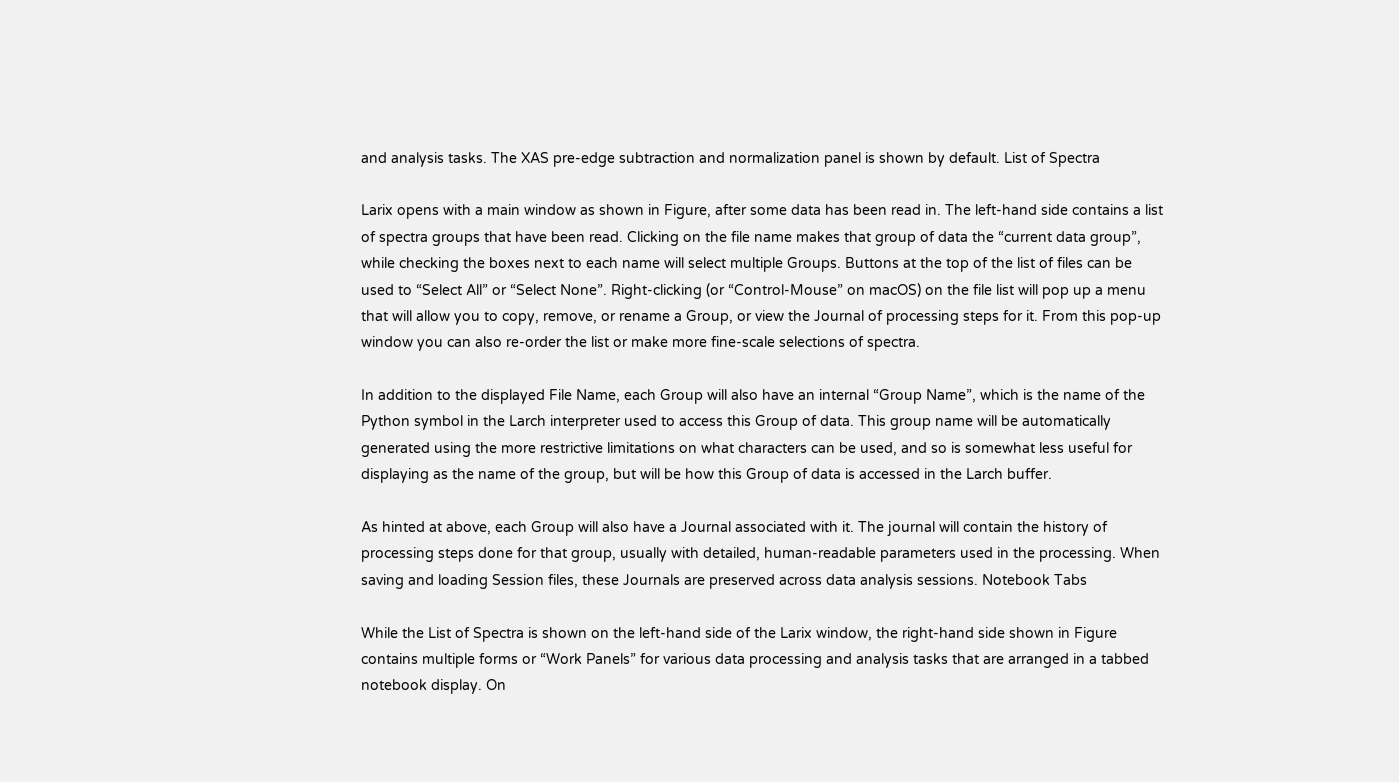and analysis tasks. The XAS pre-edge subtraction and normalization panel is shown by default. List of Spectra

Larix opens with a main window as shown in Figure, after some data has been read in. The left-hand side contains a list of spectra groups that have been read. Clicking on the file name makes that group of data the “current data group”, while checking the boxes next to each name will select multiple Groups. Buttons at the top of the list of files can be used to “Select All” or “Select None”. Right-clicking (or “Control-Mouse” on macOS) on the file list will pop up a menu that will allow you to copy, remove, or rename a Group, or view the Journal of processing steps for it. From this pop-up window you can also re-order the list or make more fine-scale selections of spectra.

In addition to the displayed File Name, each Group will also have an internal “Group Name”, which is the name of the Python symbol in the Larch interpreter used to access this Group of data. This group name will be automatically generated using the more restrictive limitations on what characters can be used, and so is somewhat less useful for displaying as the name of the group, but will be how this Group of data is accessed in the Larch buffer.

As hinted at above, each Group will also have a Journal associated with it. The journal will contain the history of processing steps done for that group, usually with detailed, human-readable parameters used in the processing. When saving and loading Session files, these Journals are preserved across data analysis sessions. Notebook Tabs

While the List of Spectra is shown on the left-hand side of the Larix window, the right-hand side shown in Figure contains multiple forms or “Work Panels” for various data processing and analysis tasks that are arranged in a tabbed notebook display. On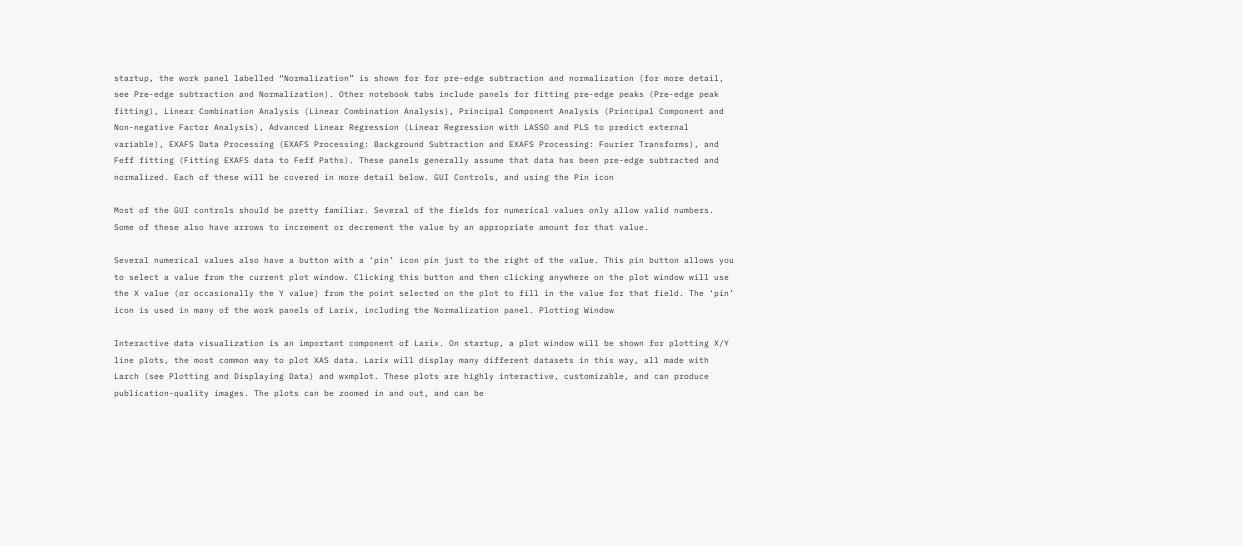startup, the work panel labelled “Normalization” is shown for for pre-edge subtraction and normalization (for more detail, see Pre-edge subtraction and Normalization). Other notebook tabs include panels for fitting pre-edge peaks (Pre-edge peak fitting), Linear Combination Analysis (Linear Combination Analysis), Principal Component Analysis (Principal Component and Non-negative Factor Analysis), Advanced Linear Regression (Linear Regression with LASSO and PLS to predict external variable), EXAFS Data Processing (EXAFS Processing: Background Subtraction and EXAFS Processing: Fourier Transforms), and Feff fitting (Fitting EXAFS data to Feff Paths). These panels generally assume that data has been pre-edge subtracted and normalized. Each of these will be covered in more detail below. GUI Controls, and using the Pin icon

Most of the GUI controls should be pretty familiar. Several of the fields for numerical values only allow valid numbers. Some of these also have arrows to increment or decrement the value by an appropriate amount for that value.

Several numerical values also have a button with a ‘pin’ icon pin just to the right of the value. This pin button allows you to select a value from the current plot window. Clicking this button and then clicking anywhere on the plot window will use the X value (or occasionally the Y value) from the point selected on the plot to fill in the value for that field. The ‘pin’ icon is used in many of the work panels of Larix, including the Normalization panel. Plotting Window

Interactive data visualization is an important component of Larix. On startup, a plot window will be shown for plotting X/Y line plots, the most common way to plot XAS data. Larix will display many different datasets in this way, all made with Larch (see Plotting and Displaying Data) and wxmplot. These plots are highly interactive, customizable, and can produce publication-quality images. The plots can be zoomed in and out, and can be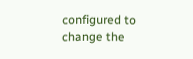configured to change the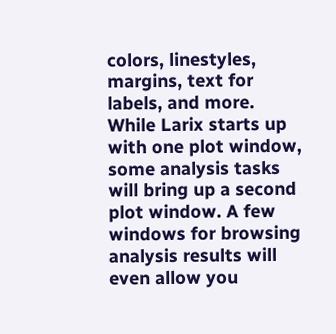colors, linestyles, margins, text for labels, and more. While Larix starts up with one plot window, some analysis tasks will bring up a second plot window. A few windows for browsing analysis results will even allow you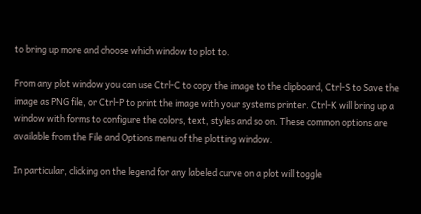to bring up more and choose which window to plot to.

From any plot window you can use Ctrl-C to copy the image to the clipboard, Ctrl-S to Save the image as PNG file, or Ctrl-P to print the image with your systems printer. Ctrl-K will bring up a window with forms to configure the colors, text, styles and so on. These common options are available from the File and Options menu of the plotting window.

In particular, clicking on the legend for any labeled curve on a plot will toggle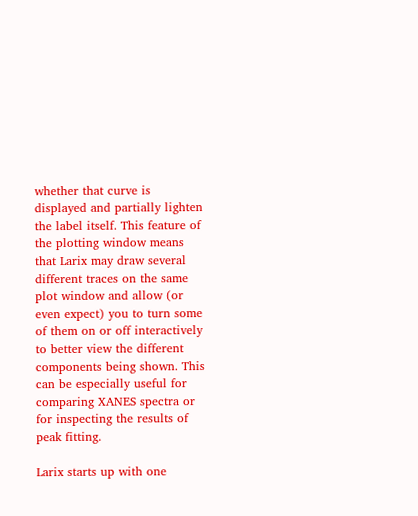whether that curve is displayed and partially lighten the label itself. This feature of the plotting window means that Larix may draw several different traces on the same plot window and allow (or even expect) you to turn some of them on or off interactively to better view the different components being shown. This can be especially useful for comparing XANES spectra or for inspecting the results of peak fitting.

Larix starts up with one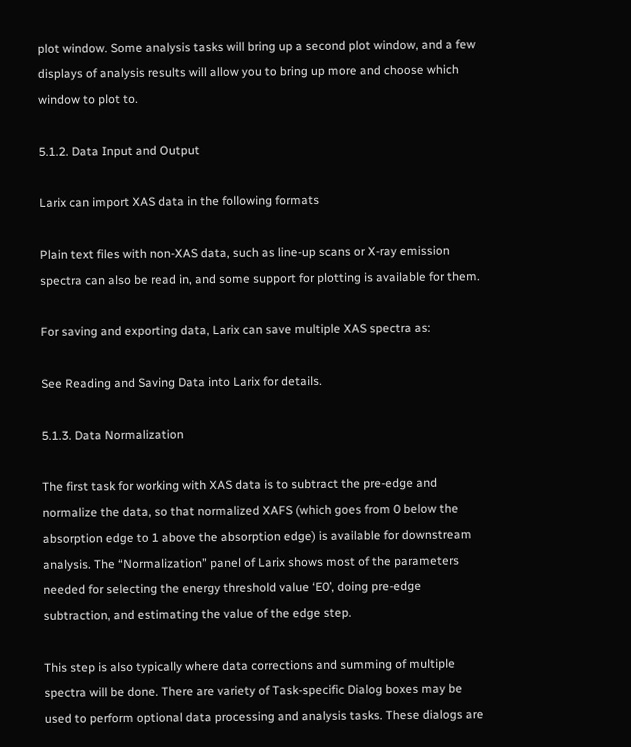plot window. Some analysis tasks will bring up a second plot window, and a few displays of analysis results will allow you to bring up more and choose which window to plot to.

5.1.2. Data Input and Output

Larix can import XAS data in the following formats

Plain text files with non-XAS data, such as line-up scans or X-ray emission spectra can also be read in, and some support for plotting is available for them.

For saving and exporting data, Larix can save multiple XAS spectra as:

See Reading and Saving Data into Larix for details.

5.1.3. Data Normalization

The first task for working with XAS data is to subtract the pre-edge and normalize the data, so that normalized XAFS (which goes from 0 below the absorption edge to 1 above the absorption edge) is available for downstream analysis. The “Normalization” panel of Larix shows most of the parameters needed for selecting the energy threshold value ‘E0’, doing pre-edge subtraction, and estimating the value of the edge step.

This step is also typically where data corrections and summing of multiple spectra will be done. There are variety of Task-specific Dialog boxes may be used to perform optional data processing and analysis tasks. These dialogs are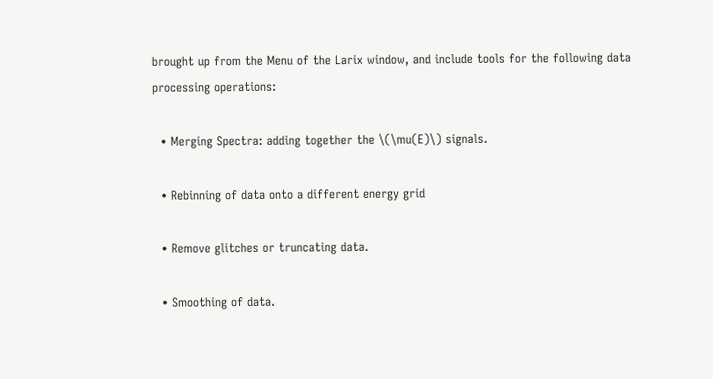brought up from the Menu of the Larix window, and include tools for the following data processing operations:

  • Merging Spectra: adding together the \(\mu(E)\) signals.

  • Rebinning of data onto a different energy grid

  • Remove glitches or truncating data.

  • Smoothing of data.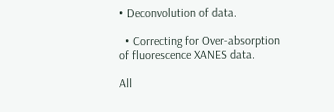• Deconvolution of data.

  • Correcting for Over-absorption of fluorescence XANES data.

All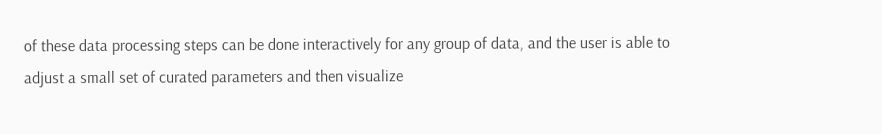of these data processing steps can be done interactively for any group of data, and the user is able to adjust a small set of curated parameters and then visualize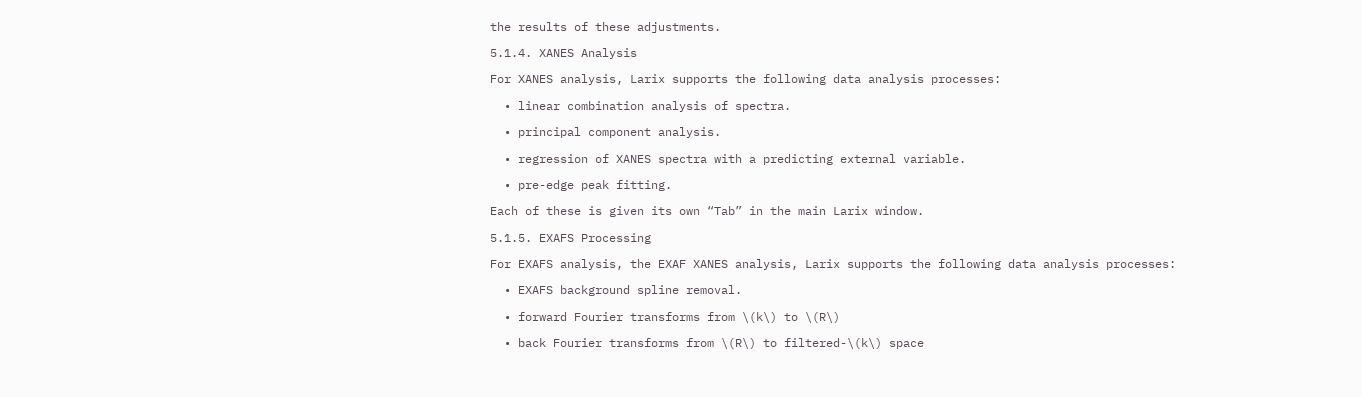the results of these adjustments.

5.1.4. XANES Analysis

For XANES analysis, Larix supports the following data analysis processes:

  • linear combination analysis of spectra.

  • principal component analysis.

  • regression of XANES spectra with a predicting external variable.

  • pre-edge peak fitting.

Each of these is given its own “Tab” in the main Larix window.

5.1.5. EXAFS Processing

For EXAFS analysis, the EXAF XANES analysis, Larix supports the following data analysis processes:

  • EXAFS background spline removal.

  • forward Fourier transforms from \(k\) to \(R\)

  • back Fourier transforms from \(R\) to filtered-\(k\) space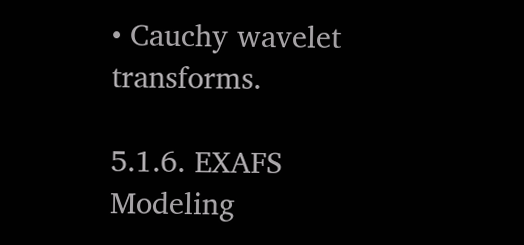• Cauchy wavelet transforms.

5.1.6. EXAFS Modeling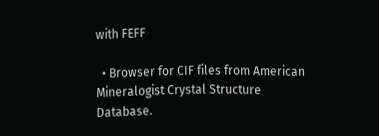with FEFF

  • Browser for CIF files from American Mineralogist Crystal Structure Database.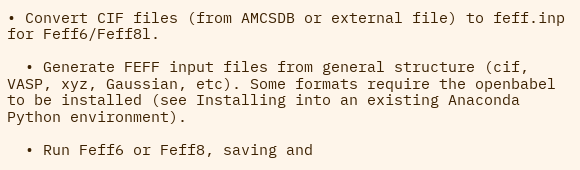• Convert CIF files (from AMCSDB or external file) to feff.inp for Feff6/Feff8l.

  • Generate FEFF input files from general structure (cif, VASP, xyz, Gaussian, etc). Some formats require the openbabel to be installed (see Installing into an existing Anaconda Python environment).

  • Run Feff6 or Feff8, saving and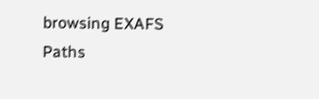browsing EXAFS Paths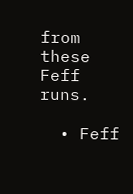from these Feff runs.

  • Feff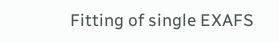Fitting of single EXAFS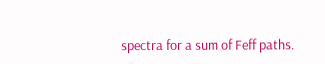spectra for a sum of Feff paths.